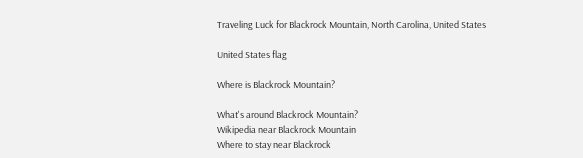Traveling Luck for Blackrock Mountain, North Carolina, United States

United States flag

Where is Blackrock Mountain?

What's around Blackrock Mountain?
Wikipedia near Blackrock Mountain
Where to stay near Blackrock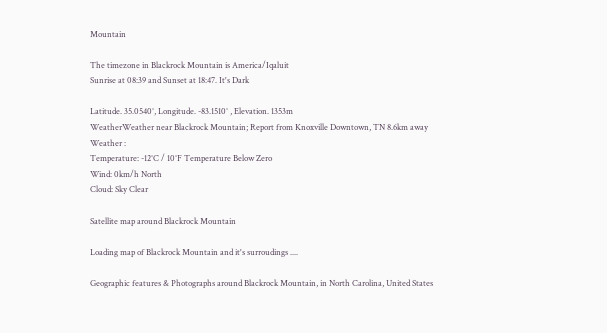Mountain

The timezone in Blackrock Mountain is America/Iqaluit
Sunrise at 08:39 and Sunset at 18:47. It's Dark

Latitude. 35.0540°, Longitude. -83.1510° , Elevation. 1353m
WeatherWeather near Blackrock Mountain; Report from Knoxville Downtown, TN 8.6km away
Weather :
Temperature: -12°C / 10°F Temperature Below Zero
Wind: 0km/h North
Cloud: Sky Clear

Satellite map around Blackrock Mountain

Loading map of Blackrock Mountain and it's surroudings ....

Geographic features & Photographs around Blackrock Mountain, in North Carolina, United States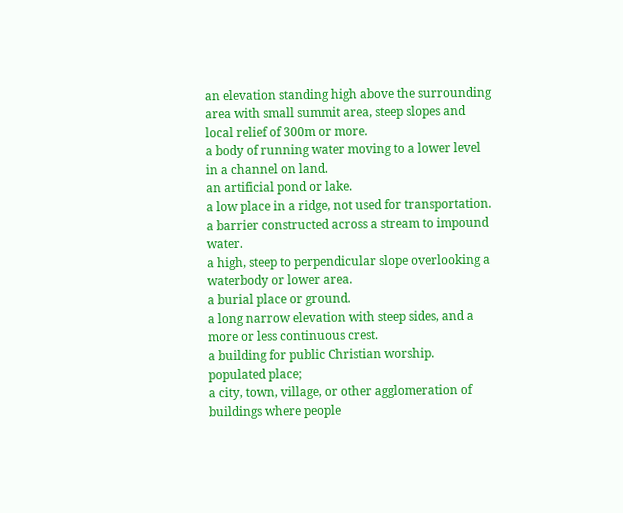an elevation standing high above the surrounding area with small summit area, steep slopes and local relief of 300m or more.
a body of running water moving to a lower level in a channel on land.
an artificial pond or lake.
a low place in a ridge, not used for transportation.
a barrier constructed across a stream to impound water.
a high, steep to perpendicular slope overlooking a waterbody or lower area.
a burial place or ground.
a long narrow elevation with steep sides, and a more or less continuous crest.
a building for public Christian worship.
populated place;
a city, town, village, or other agglomeration of buildings where people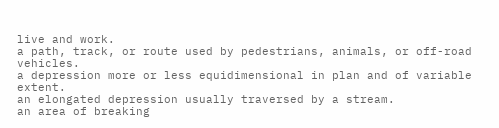live and work.
a path, track, or route used by pedestrians, animals, or off-road vehicles.
a depression more or less equidimensional in plan and of variable extent.
an elongated depression usually traversed by a stream.
an area of breaking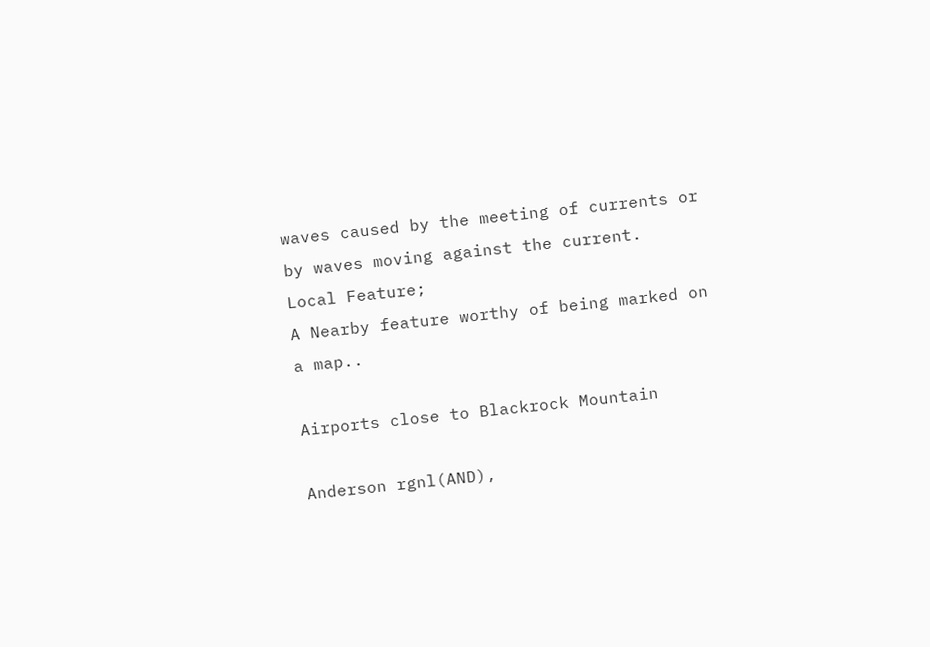waves caused by the meeting of currents or by waves moving against the current.
Local Feature;
A Nearby feature worthy of being marked on a map..

Airports close to Blackrock Mountain

Anderson rgnl(AND),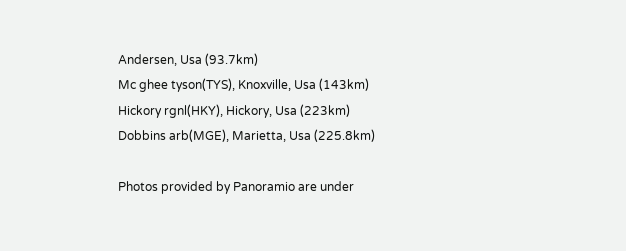Andersen, Usa (93.7km)
Mc ghee tyson(TYS), Knoxville, Usa (143km)
Hickory rgnl(HKY), Hickory, Usa (223km)
Dobbins arb(MGE), Marietta, Usa (225.8km)

Photos provided by Panoramio are under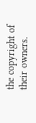the copyright of their owners.